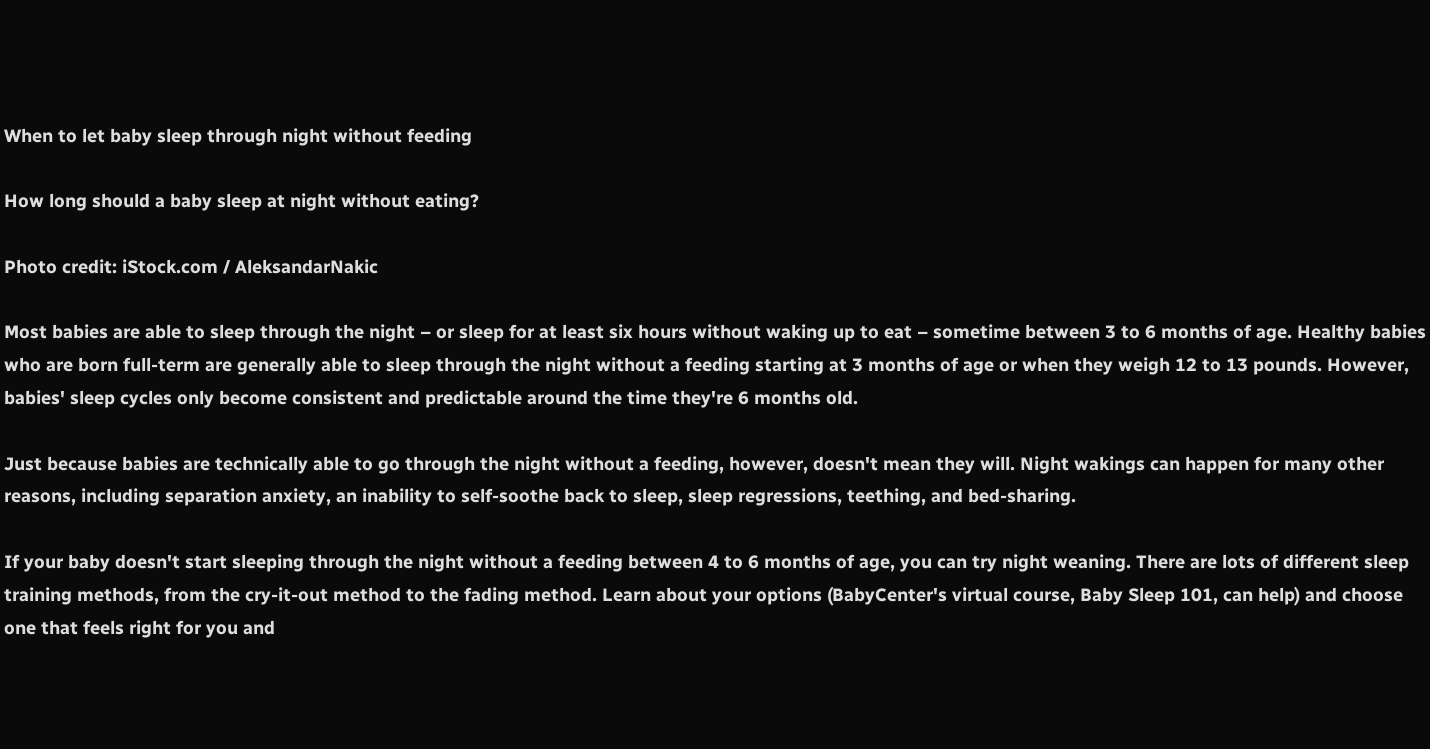When to let baby sleep through night without feeding

How long should a baby sleep at night without eating?

Photo credit: iStock.com / AleksandarNakic

Most babies are able to sleep through the night – or sleep for at least six hours without waking up to eat – sometime between 3 to 6 months of age. Healthy babies who are born full-term are generally able to sleep through the night without a feeding starting at 3 months of age or when they weigh 12 to 13 pounds. However, babies' sleep cycles only become consistent and predictable around the time they're 6 months old.

Just because babies are technically able to go through the night without a feeding, however, doesn't mean they will. Night wakings can happen for many other reasons, including separation anxiety, an inability to self-soothe back to sleep, sleep regressions, teething, and bed-sharing.

If your baby doesn't start sleeping through the night without a feeding between 4 to 6 months of age, you can try night weaning. There are lots of different sleep training methods, from the cry-it-out method to the fading method. Learn about your options (BabyCenter's virtual course, Baby Sleep 101, can help) and choose one that feels right for you and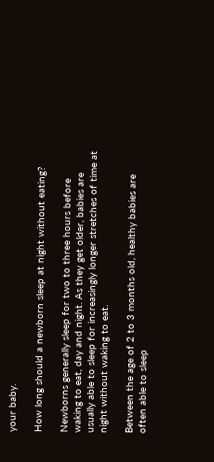your baby.

How long should a newborn sleep at night without eating?

Newborns generally sleep for two to three hours before waking to eat, day and night. As they get older, babies are usually able to sleep for increasingly longer stretches of time at night without waking to eat.

Between the age of 2 to 3 months old, healthy babies are often able to sleep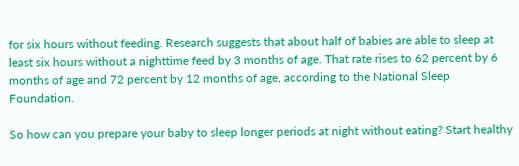for six hours without feeding. Research suggests that about half of babies are able to sleep at least six hours without a nighttime feed by 3 months of age. That rate rises to 62 percent by 6 months of age and 72 percent by 12 months of age, according to the National Sleep Foundation.

So how can you prepare your baby to sleep longer periods at night without eating? Start healthy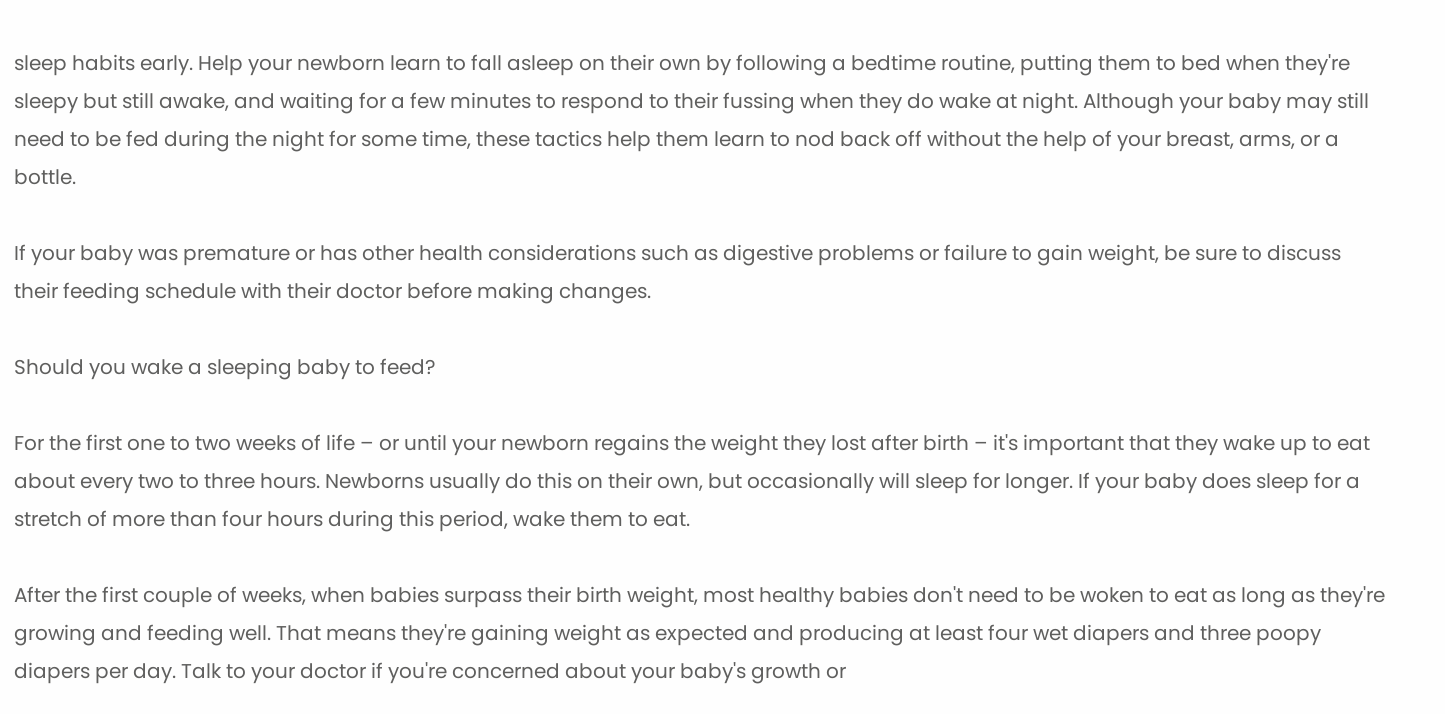sleep habits early. Help your newborn learn to fall asleep on their own by following a bedtime routine, putting them to bed when they're sleepy but still awake, and waiting for a few minutes to respond to their fussing when they do wake at night. Although your baby may still need to be fed during the night for some time, these tactics help them learn to nod back off without the help of your breast, arms, or a bottle.

If your baby was premature or has other health considerations such as digestive problems or failure to gain weight, be sure to discuss their feeding schedule with their doctor before making changes.

Should you wake a sleeping baby to feed?

For the first one to two weeks of life – or until your newborn regains the weight they lost after birth – it's important that they wake up to eat about every two to three hours. Newborns usually do this on their own, but occasionally will sleep for longer. If your baby does sleep for a stretch of more than four hours during this period, wake them to eat.

After the first couple of weeks, when babies surpass their birth weight, most healthy babies don't need to be woken to eat as long as they're growing and feeding well. That means they're gaining weight as expected and producing at least four wet diapers and three poopy diapers per day. Talk to your doctor if you're concerned about your baby's growth or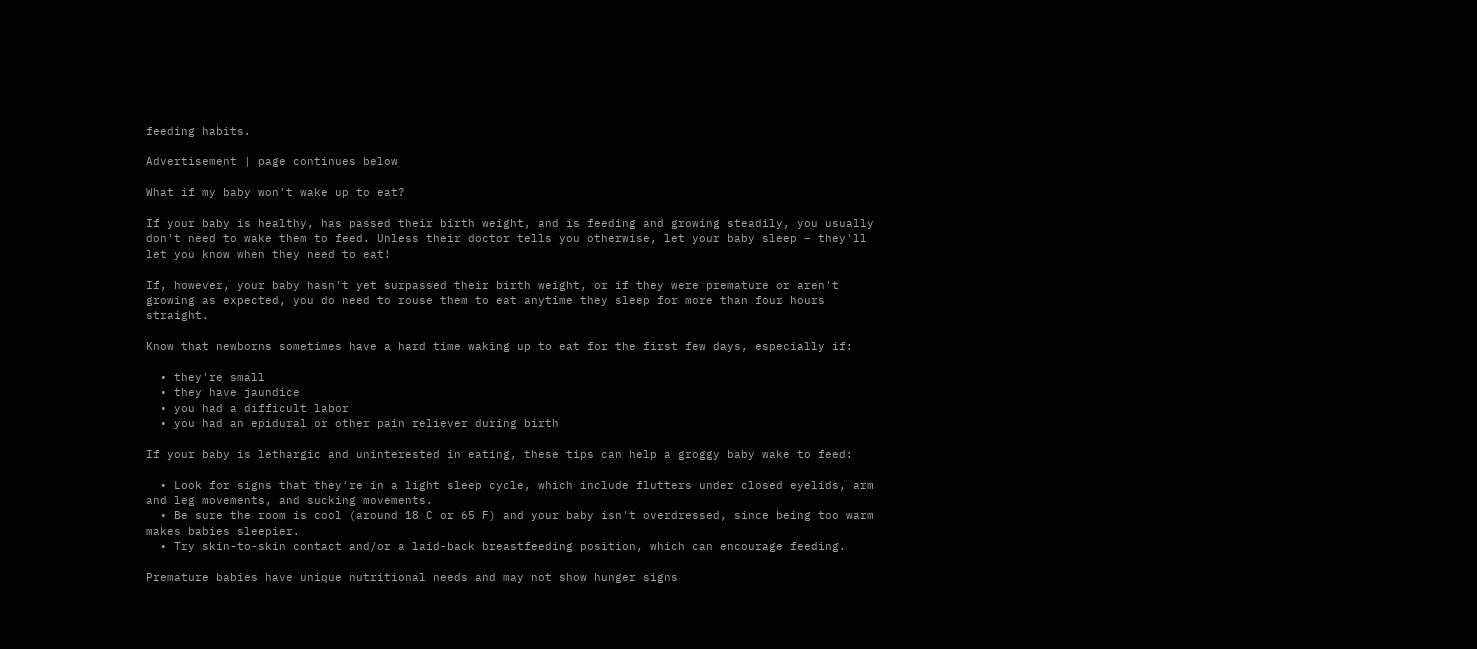feeding habits.

Advertisement | page continues below

What if my baby won't wake up to eat?

If your baby is healthy, has passed their birth weight, and is feeding and growing steadily, you usually don't need to wake them to feed. Unless their doctor tells you otherwise, let your baby sleep – they'll let you know when they need to eat!

If, however, your baby hasn't yet surpassed their birth weight, or if they were premature or aren't growing as expected, you do need to rouse them to eat anytime they sleep for more than four hours straight.

Know that newborns sometimes have a hard time waking up to eat for the first few days, especially if:

  • they're small
  • they have jaundice
  • you had a difficult labor
  • you had an epidural or other pain reliever during birth

If your baby is lethargic and uninterested in eating, these tips can help a groggy baby wake to feed:

  • Look for signs that they're in a light sleep cycle, which include flutters under closed eyelids, arm and leg movements, and sucking movements.
  • Be sure the room is cool (around 18 C or 65 F) and your baby isn't overdressed, since being too warm makes babies sleepier.
  • Try skin-to-skin contact and/or a laid-back breastfeeding position, which can encourage feeding.

Premature babies have unique nutritional needs and may not show hunger signs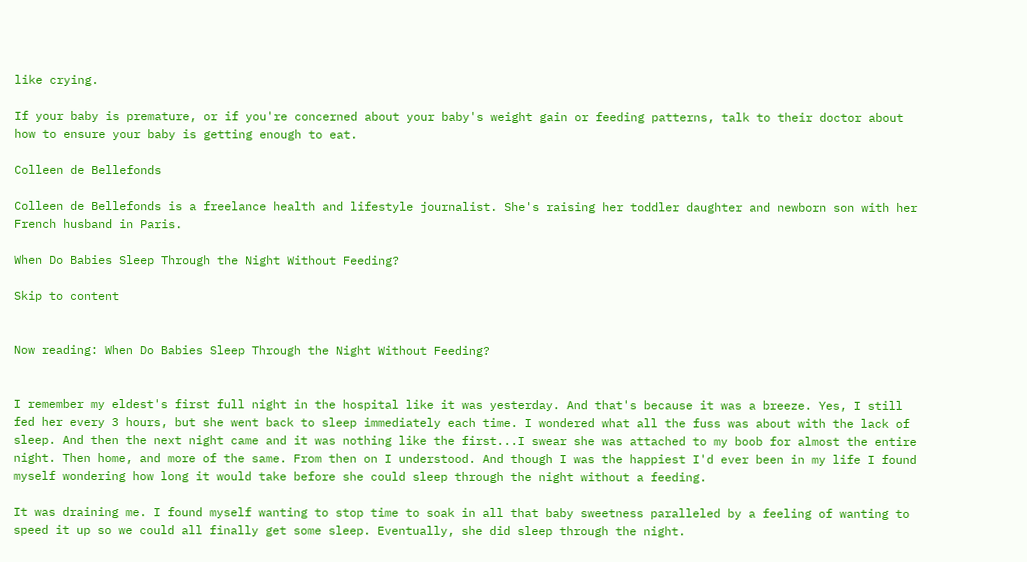like crying.

If your baby is premature, or if you're concerned about your baby's weight gain or feeding patterns, talk to their doctor about how to ensure your baby is getting enough to eat.

Colleen de Bellefonds

Colleen de Bellefonds is a freelance health and lifestyle journalist. She's raising her toddler daughter and newborn son with her French husband in Paris.

When Do Babies Sleep Through the Night Without Feeding?

Skip to content


Now reading: When Do Babies Sleep Through the Night Without Feeding?


I remember my eldest's first full night in the hospital like it was yesterday. And that's because it was a breeze. Yes, I still fed her every 3 hours, but she went back to sleep immediately each time. I wondered what all the fuss was about with the lack of sleep. And then the next night came and it was nothing like the first...I swear she was attached to my boob for almost the entire night. Then home, and more of the same. From then on I understood. And though I was the happiest I'd ever been in my life I found myself wondering how long it would take before she could sleep through the night without a feeding.

It was draining me. I found myself wanting to stop time to soak in all that baby sweetness paralleled by a feeling of wanting to speed it up so we could all finally get some sleep. Eventually, she did sleep through the night.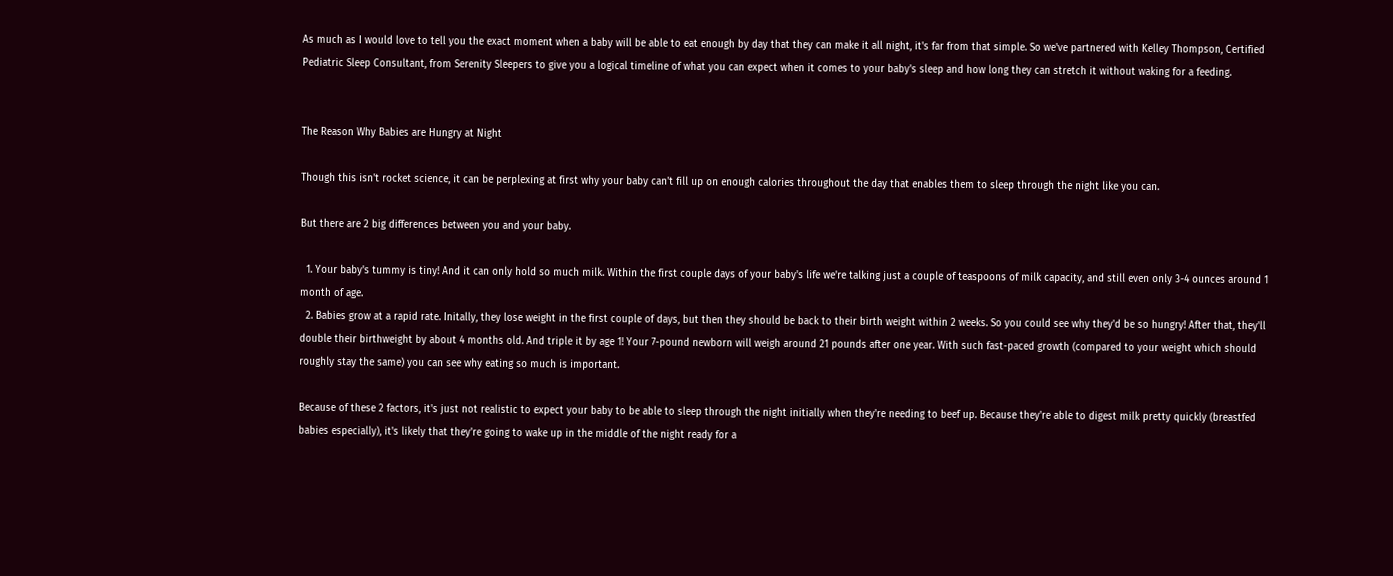As much as I would love to tell you the exact moment when a baby will be able to eat enough by day that they can make it all night, it's far from that simple. So we've partnered with Kelley Thompson, Certified Pediatric Sleep Consultant, from Serenity Sleepers to give you a logical timeline of what you can expect when it comes to your baby's sleep and how long they can stretch it without waking for a feeding.


The Reason Why Babies are Hungry at Night

Though this isn't rocket science, it can be perplexing at first why your baby can't fill up on enough calories throughout the day that enables them to sleep through the night like you can.

But there are 2 big differences between you and your baby.

  1. Your baby's tummy is tiny! And it can only hold so much milk. Within the first couple days of your baby's life we're talking just a couple of teaspoons of milk capacity, and still even only 3-4 ounces around 1 month of age.
  2. Babies grow at a rapid rate. Initally, they lose weight in the first couple of days, but then they should be back to their birth weight within 2 weeks. So you could see why they'd be so hungry! After that, they'll double their birthweight by about 4 months old. And triple it by age 1! Your 7-pound newborn will weigh around 21 pounds after one year. With such fast-paced growth (compared to your weight which should roughly stay the same) you can see why eating so much is important.

Because of these 2 factors, it's just not realistic to expect your baby to be able to sleep through the night initially when they're needing to beef up. Because they're able to digest milk pretty quickly (breastfed babies especially), it's likely that they're going to wake up in the middle of the night ready for a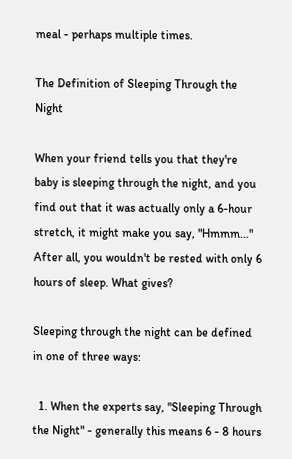meal - perhaps multiple times.

The Definition of Sleeping Through the Night

When your friend tells you that they're baby is sleeping through the night, and you find out that it was actually only a 6-hour stretch, it might make you say, "Hmmm..." After all, you wouldn't be rested with only 6 hours of sleep. What gives?

Sleeping through the night can be defined in one of three ways:

  1. When the experts say, "Sleeping Through the Night" - generally this means 6 - 8 hours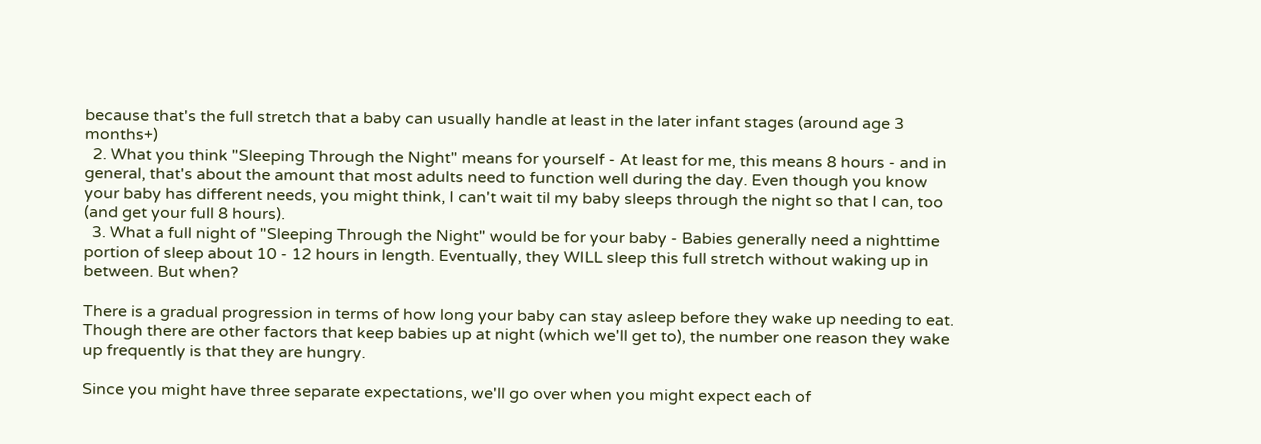because that's the full stretch that a baby can usually handle at least in the later infant stages (around age 3 months+)
  2. What you think "Sleeping Through the Night" means for yourself - At least for me, this means 8 hours - and in general, that's about the amount that most adults need to function well during the day. Even though you know your baby has different needs, you might think, I can't wait til my baby sleeps through the night so that I can, too (and get your full 8 hours).
  3. What a full night of "Sleeping Through the Night" would be for your baby - Babies generally need a nighttime portion of sleep about 10 - 12 hours in length. Eventually, they WILL sleep this full stretch without waking up in between. But when?

There is a gradual progression in terms of how long your baby can stay asleep before they wake up needing to eat. Though there are other factors that keep babies up at night (which we'll get to), the number one reason they wake up frequently is that they are hungry.

Since you might have three separate expectations, we'll go over when you might expect each of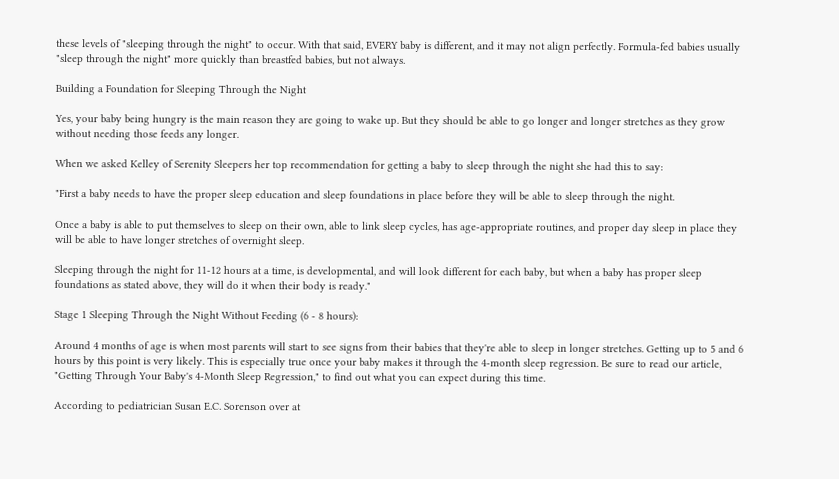these levels of "sleeping through the night" to occur. With that said, EVERY baby is different, and it may not align perfectly. Formula-fed babies usually "sleep through the night" more quickly than breastfed babies, but not always.

Building a Foundation for Sleeping Through the Night

Yes, your baby being hungry is the main reason they are going to wake up. But they should be able to go longer and longer stretches as they grow without needing those feeds any longer.

When we asked Kelley of Serenity Sleepers her top recommendation for getting a baby to sleep through the night she had this to say:

"First a baby needs to have the proper sleep education and sleep foundations in place before they will be able to sleep through the night.

Once a baby is able to put themselves to sleep on their own, able to link sleep cycles, has age-appropriate routines, and proper day sleep in place they will be able to have longer stretches of overnight sleep.

Sleeping through the night for 11-12 hours at a time, is developmental, and will look different for each baby, but when a baby has proper sleep foundations as stated above, they will do it when their body is ready."

Stage 1 Sleeping Through the Night Without Feeding (6 - 8 hours):

Around 4 months of age is when most parents will start to see signs from their babies that they're able to sleep in longer stretches. Getting up to 5 and 6 hours by this point is very likely. This is especially true once your baby makes it through the 4-month sleep regression. Be sure to read our article, "Getting Through Your Baby's 4-Month Sleep Regression," to find out what you can expect during this time.

According to pediatrician Susan E.C. Sorenson over at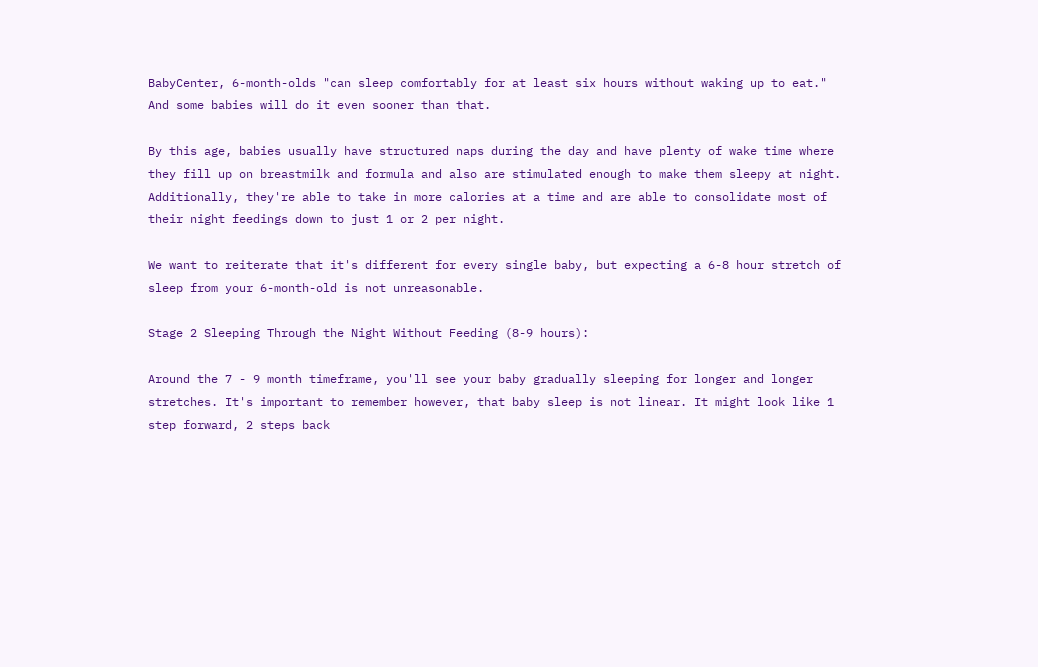BabyCenter, 6-month-olds "can sleep comfortably for at least six hours without waking up to eat." And some babies will do it even sooner than that.

By this age, babies usually have structured naps during the day and have plenty of wake time where they fill up on breastmilk and formula and also are stimulated enough to make them sleepy at night. Additionally, they're able to take in more calories at a time and are able to consolidate most of their night feedings down to just 1 or 2 per night.

We want to reiterate that it's different for every single baby, but expecting a 6-8 hour stretch of sleep from your 6-month-old is not unreasonable.

Stage 2 Sleeping Through the Night Without Feeding (8-9 hours):

Around the 7 - 9 month timeframe, you'll see your baby gradually sleeping for longer and longer stretches. It's important to remember however, that baby sleep is not linear. It might look like 1 step forward, 2 steps back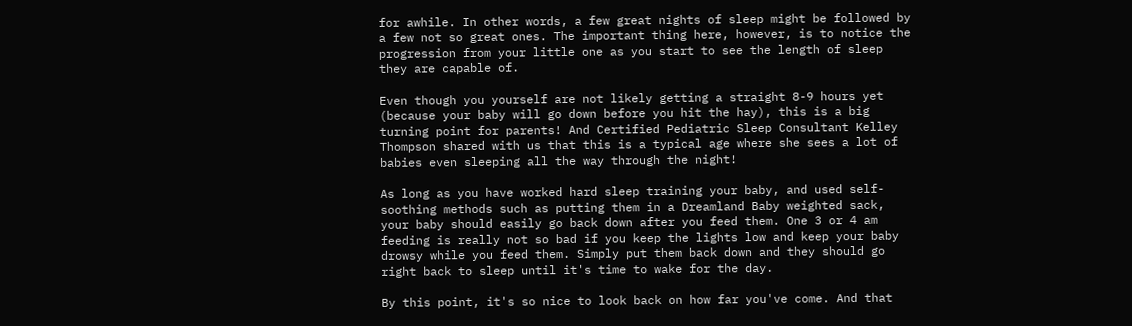for awhile. In other words, a few great nights of sleep might be followed by a few not so great ones. The important thing here, however, is to notice the progression from your little one as you start to see the length of sleep they are capable of.

Even though you yourself are not likely getting a straight 8-9 hours yet (because your baby will go down before you hit the hay), this is a big turning point for parents! And Certified Pediatric Sleep Consultant Kelley Thompson shared with us that this is a typical age where she sees a lot of babies even sleeping all the way through the night!

As long as you have worked hard sleep training your baby, and used self-soothing methods such as putting them in a Dreamland Baby weighted sack, your baby should easily go back down after you feed them. One 3 or 4 am feeding is really not so bad if you keep the lights low and keep your baby drowsy while you feed them. Simply put them back down and they should go right back to sleep until it's time to wake for the day.

By this point, it's so nice to look back on how far you've come. And that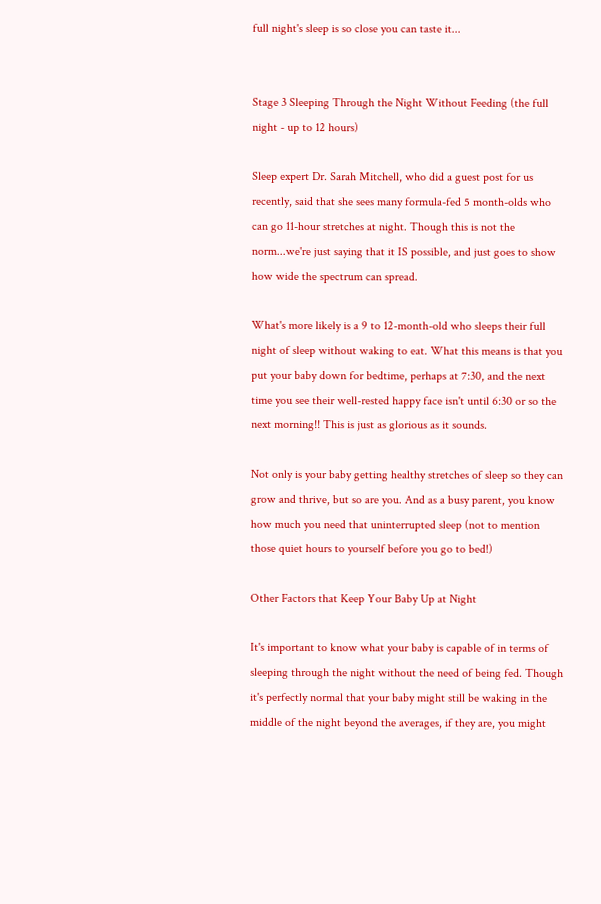full night's sleep is so close you can taste it...


Stage 3 Sleeping Through the Night Without Feeding (the full night - up to 12 hours)

Sleep expert Dr. Sarah Mitchell, who did a guest post for us recently, said that she sees many formula-fed 5 month-olds who can go 11-hour stretches at night. Though this is not the norm...we're just saying that it IS possible, and just goes to show how wide the spectrum can spread.

What's more likely is a 9 to 12-month-old who sleeps their full night of sleep without waking to eat. What this means is that you put your baby down for bedtime, perhaps at 7:30, and the next time you see their well-rested happy face isn't until 6:30 or so the next morning!! This is just as glorious as it sounds.

Not only is your baby getting healthy stretches of sleep so they can grow and thrive, but so are you. And as a busy parent, you know how much you need that uninterrupted sleep (not to mention those quiet hours to yourself before you go to bed!)

Other Factors that Keep Your Baby Up at Night

It's important to know what your baby is capable of in terms of sleeping through the night without the need of being fed. Though it's perfectly normal that your baby might still be waking in the middle of the night beyond the averages, if they are, you might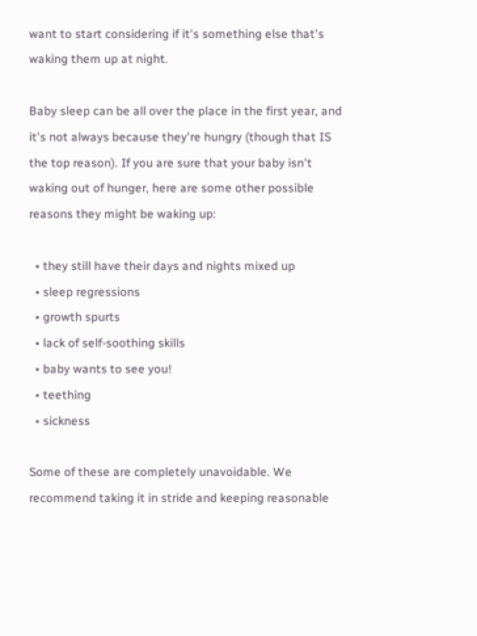want to start considering if it's something else that's waking them up at night.

Baby sleep can be all over the place in the first year, and it's not always because they're hungry (though that IS the top reason). If you are sure that your baby isn't waking out of hunger, here are some other possible reasons they might be waking up:

  • they still have their days and nights mixed up
  • sleep regressions
  • growth spurts
  • lack of self-soothing skills
  • baby wants to see you!
  • teething
  • sickness

Some of these are completely unavoidable. We recommend taking it in stride and keeping reasonable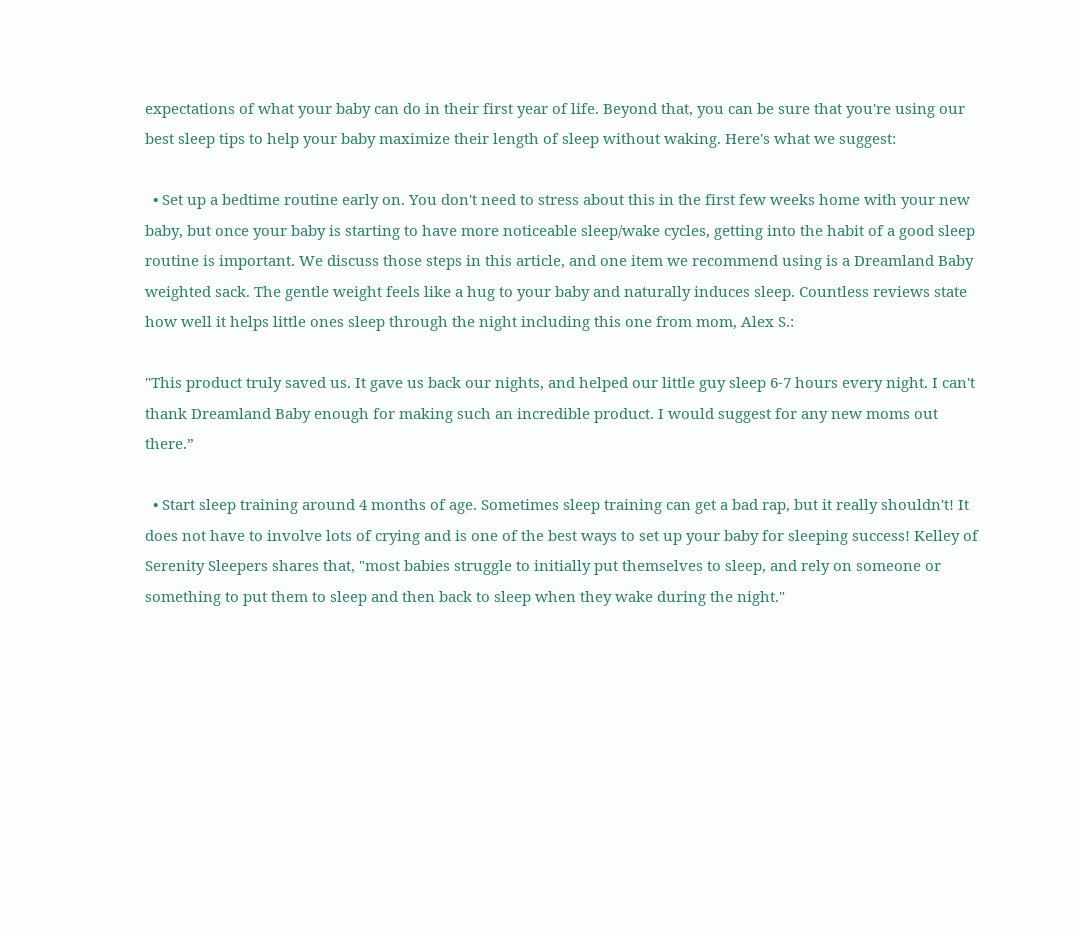expectations of what your baby can do in their first year of life. Beyond that, you can be sure that you're using our best sleep tips to help your baby maximize their length of sleep without waking. Here's what we suggest:

  • Set up a bedtime routine early on. You don't need to stress about this in the first few weeks home with your new baby, but once your baby is starting to have more noticeable sleep/wake cycles, getting into the habit of a good sleep routine is important. We discuss those steps in this article, and one item we recommend using is a Dreamland Baby weighted sack. The gentle weight feels like a hug to your baby and naturally induces sleep. Countless reviews state how well it helps little ones sleep through the night including this one from mom, Alex S.:

"This product truly saved us. It gave us back our nights, and helped our little guy sleep 6-7 hours every night. I can't thank Dreamland Baby enough for making such an incredible product. I would suggest for any new moms out there.”

  • Start sleep training around 4 months of age. Sometimes sleep training can get a bad rap, but it really shouldn't! It does not have to involve lots of crying and is one of the best ways to set up your baby for sleeping success! Kelley of Serenity Sleepers shares that, "most babies struggle to initially put themselves to sleep, and rely on someone or something to put them to sleep and then back to sleep when they wake during the night."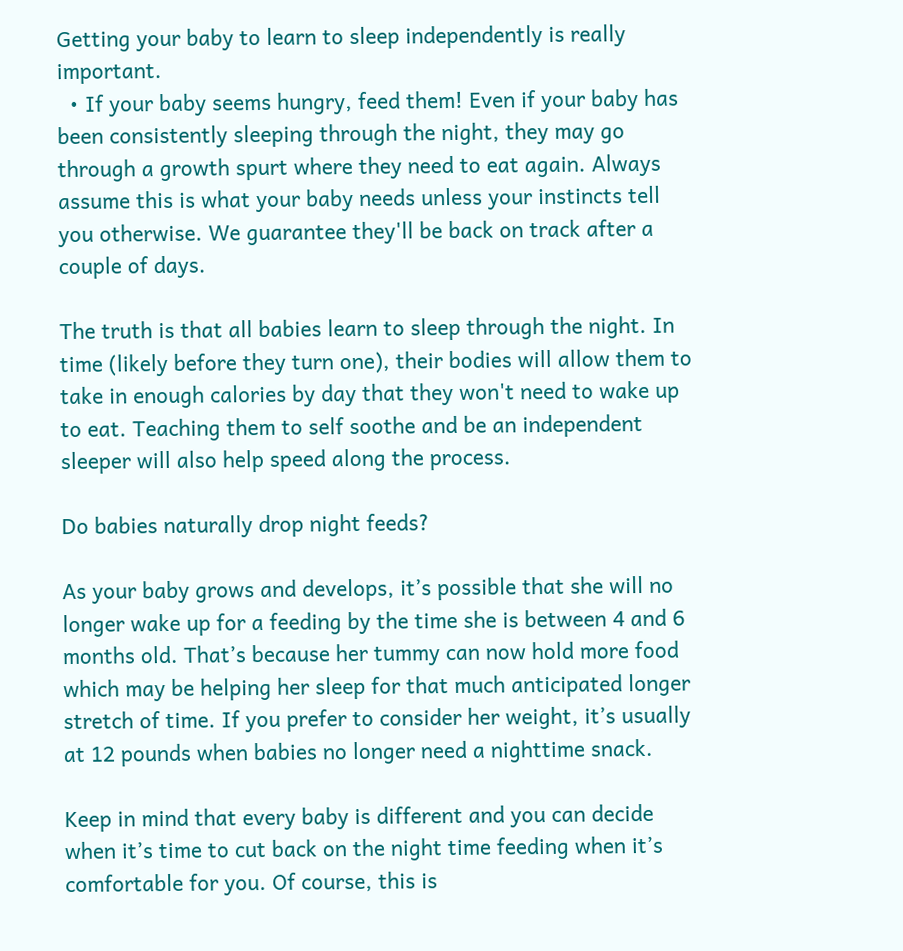Getting your baby to learn to sleep independently is really important.
  • If your baby seems hungry, feed them! Even if your baby has been consistently sleeping through the night, they may go through a growth spurt where they need to eat again. Always assume this is what your baby needs unless your instincts tell you otherwise. We guarantee they'll be back on track after a couple of days.

The truth is that all babies learn to sleep through the night. In time (likely before they turn one), their bodies will allow them to take in enough calories by day that they won't need to wake up to eat. Teaching them to self soothe and be an independent sleeper will also help speed along the process.

Do babies naturally drop night feeds?

As your baby grows and develops, it’s possible that she will no longer wake up for a feeding by the time she is between 4 and 6 months old. That’s because her tummy can now hold more food which may be helping her sleep for that much anticipated longer stretch of time. If you prefer to consider her weight, it’s usually at 12 pounds when babies no longer need a nighttime snack.

Keep in mind that every baby is different and you can decide when it’s time to cut back on the night time feeding when it’s comfortable for you. Of course, this is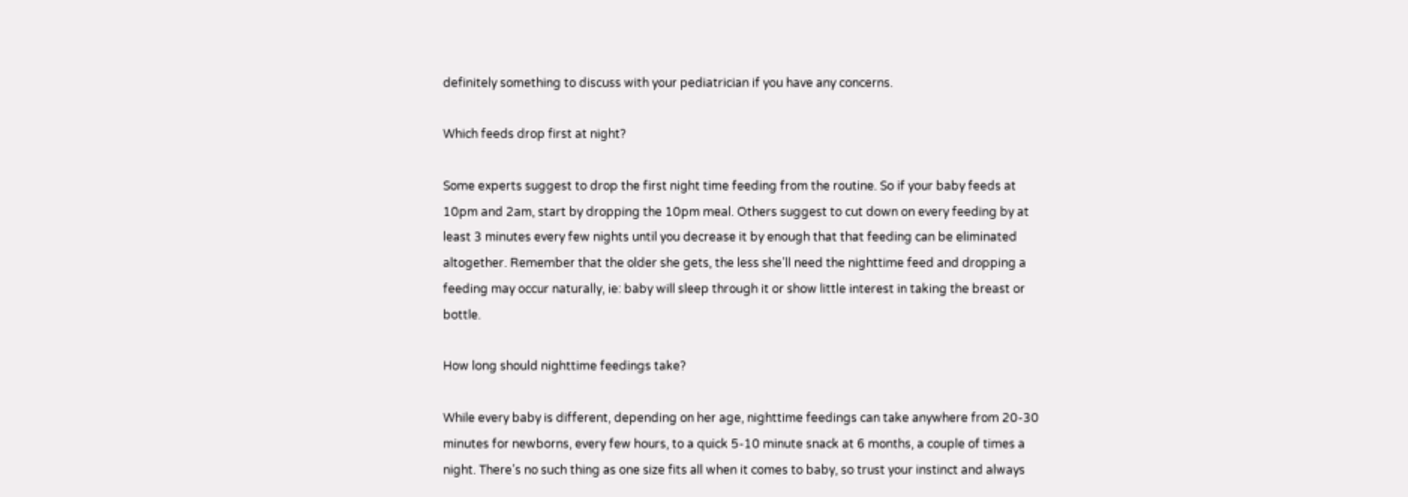definitely something to discuss with your pediatrician if you have any concerns.

Which feeds drop first at night?

Some experts suggest to drop the first night time feeding from the routine. So if your baby feeds at 10pm and 2am, start by dropping the 10pm meal. Others suggest to cut down on every feeding by at least 3 minutes every few nights until you decrease it by enough that that feeding can be eliminated altogether. Remember that the older she gets, the less she’ll need the nighttime feed and dropping a feeding may occur naturally, ie: baby will sleep through it or show little interest in taking the breast or bottle.

How long should nighttime feedings take?

While every baby is different, depending on her age, nighttime feedings can take anywhere from 20-30 minutes for newborns, every few hours, to a quick 5-10 minute snack at 6 months, a couple of times a night. There’s no such thing as one size fits all when it comes to baby, so trust your instinct and always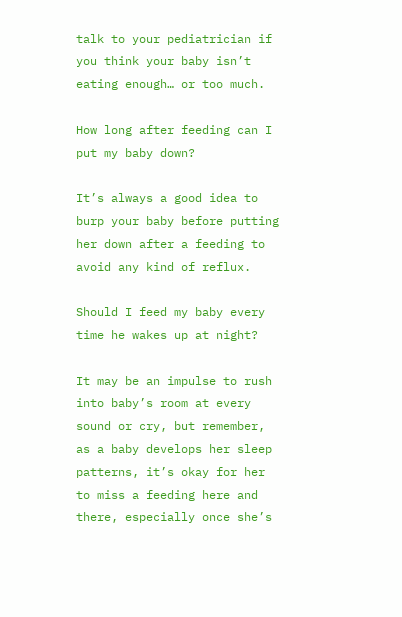talk to your pediatrician if you think your baby isn’t eating enough… or too much.

How long after feeding can I put my baby down?

It’s always a good idea to burp your baby before putting her down after a feeding to avoid any kind of reflux.

Should I feed my baby every time he wakes up at night?

It may be an impulse to rush into baby’s room at every sound or cry, but remember, as a baby develops her sleep patterns, it’s okay for her to miss a feeding here and there, especially once she’s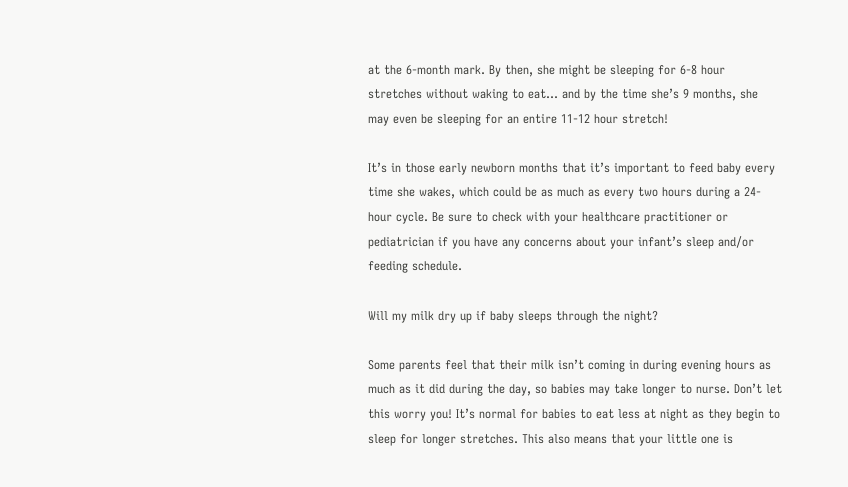at the 6-month mark. By then, she might be sleeping for 6-8 hour stretches without waking to eat… and by the time she’s 9 months, she may even be sleeping for an entire 11-12 hour stretch!

It’s in those early newborn months that it’s important to feed baby every time she wakes, which could be as much as every two hours during a 24-hour cycle. Be sure to check with your healthcare practitioner or pediatrician if you have any concerns about your infant’s sleep and/or feeding schedule.

Will my milk dry up if baby sleeps through the night?

Some parents feel that their milk isn’t coming in during evening hours as much as it did during the day, so babies may take longer to nurse. Don’t let this worry you! It’s normal for babies to eat less at night as they begin to sleep for longer stretches. This also means that your little one is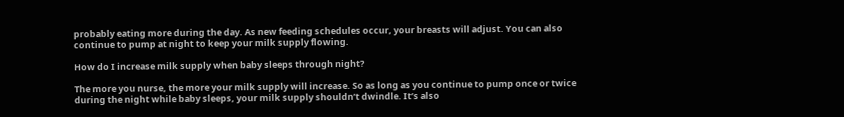probably eating more during the day. As new feeding schedules occur, your breasts will adjust. You can also continue to pump at night to keep your milk supply flowing.

How do I increase milk supply when baby sleeps through night?

The more you nurse, the more your milk supply will increase. So as long as you continue to pump once or twice during the night while baby sleeps, your milk supply shouldn’t dwindle. It’s also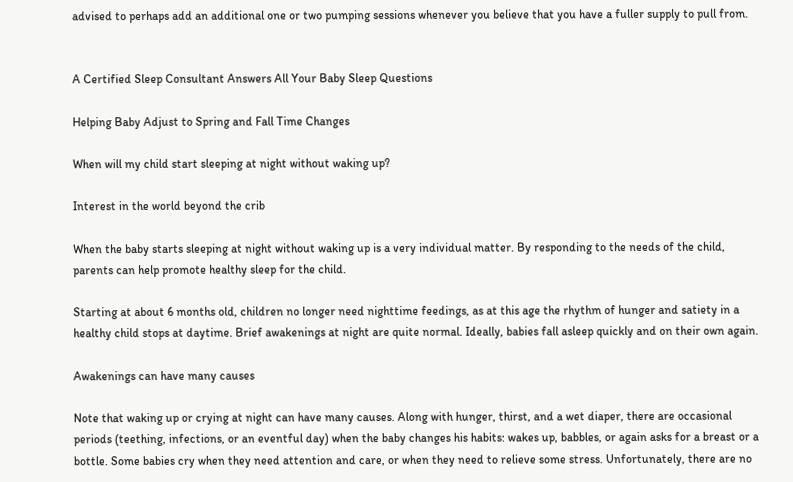advised to perhaps add an additional one or two pumping sessions whenever you believe that you have a fuller supply to pull from.


A Certified Sleep Consultant Answers All Your Baby Sleep Questions

Helping Baby Adjust to Spring and Fall Time Changes

When will my child start sleeping at night without waking up?

Interest in the world beyond the crib

When the baby starts sleeping at night without waking up is a very individual matter. By responding to the needs of the child, parents can help promote healthy sleep for the child.

Starting at about 6 months old, children no longer need nighttime feedings, as at this age the rhythm of hunger and satiety in a healthy child stops at daytime. Brief awakenings at night are quite normal. Ideally, babies fall asleep quickly and on their own again.

Awakenings can have many causes

Note that waking up or crying at night can have many causes. Along with hunger, thirst, and a wet diaper, there are occasional periods (teething, infections, or an eventful day) when the baby changes his habits: wakes up, babbles, or again asks for a breast or a bottle. Some babies cry when they need attention and care, or when they need to relieve some stress. Unfortunately, there are no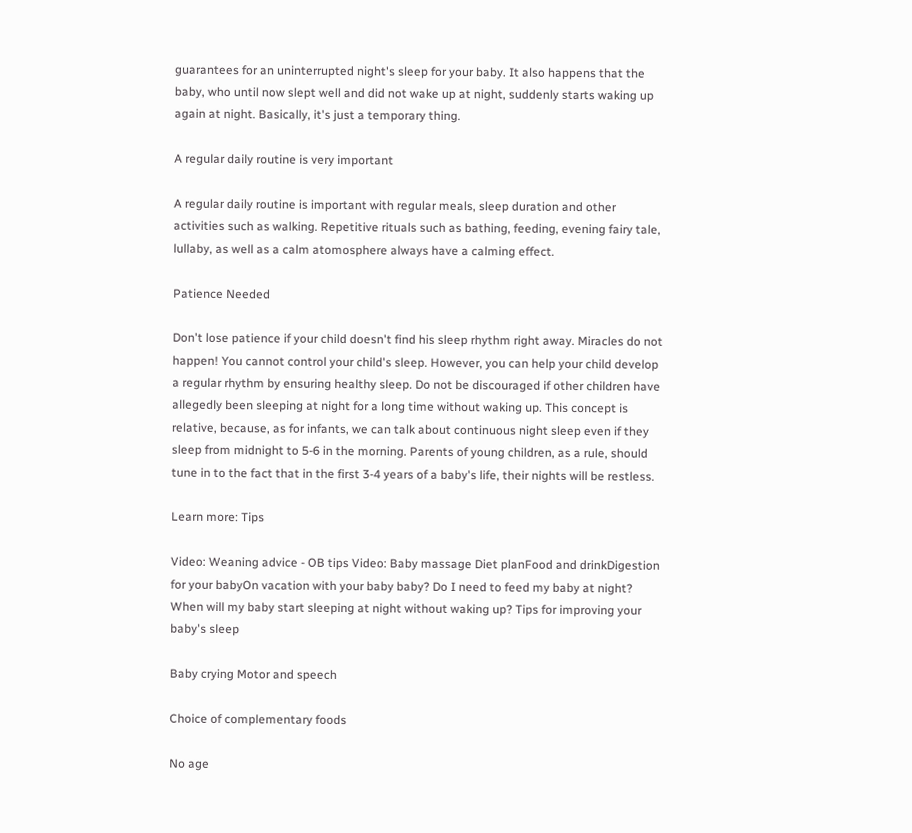guarantees for an uninterrupted night's sleep for your baby. It also happens that the baby, who until now slept well and did not wake up at night, suddenly starts waking up again at night. Basically, it's just a temporary thing.

A regular daily routine is very important

A regular daily routine is important with regular meals, sleep duration and other activities such as walking. Repetitive rituals such as bathing, feeding, evening fairy tale, lullaby, as well as a calm atomosphere always have a calming effect.

Patience Needed

Don't lose patience if your child doesn't find his sleep rhythm right away. Miracles do not happen! You cannot control your child's sleep. However, you can help your child develop a regular rhythm by ensuring healthy sleep. Do not be discouraged if other children have allegedly been sleeping at night for a long time without waking up. This concept is relative, because, as for infants, we can talk about continuous night sleep even if they sleep from midnight to 5-6 in the morning. Parents of young children, as a rule, should tune in to the fact that in the first 3-4 years of a baby's life, their nights will be restless.

Learn more: Tips

Video: Weaning advice - OB tips Video: Baby massage Diet planFood and drinkDigestion for your babyOn vacation with your baby baby? Do I need to feed my baby at night? When will my baby start sleeping at night without waking up? Tips for improving your baby's sleep

Baby crying Motor and speech

Choice of complementary foods

No age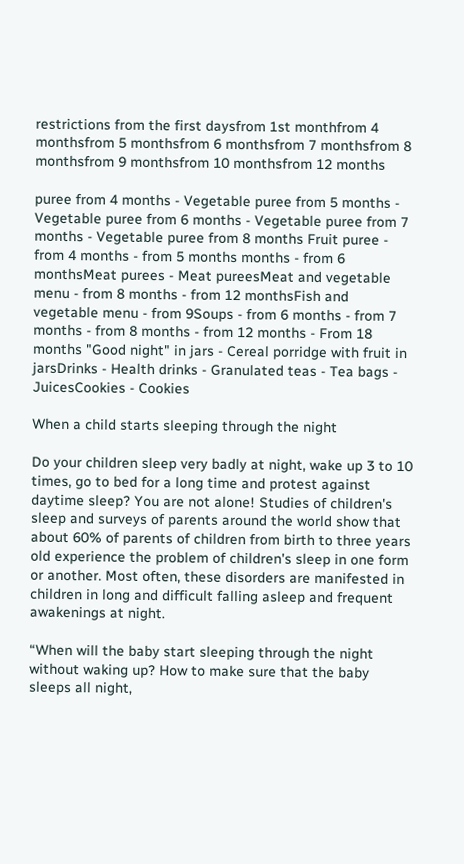restrictions from the first daysfrom 1st monthfrom 4 monthsfrom 5 monthsfrom 6 monthsfrom 7 monthsfrom 8 monthsfrom 9 monthsfrom 10 monthsfrom 12 months

puree from 4 months - Vegetable puree from 5 months - Vegetable puree from 6 months - Vegetable puree from 7 months - Vegetable puree from 8 months Fruit puree - from 4 months - from 5 months months - from 6 monthsMeat purees - Meat pureesMeat and vegetable menu - from 8 months - from 12 monthsFish and vegetable menu - from 9Soups - from 6 months - from 7 months - from 8 months - from 12 months - From 18 months "Good night" in jars - Cereal porridge with fruit in jarsDrinks - Health drinks - Granulated teas - Tea bags - JuicesCookies - Cookies

When a child starts sleeping through the night

Do your children sleep very badly at night, wake up 3 to 10 times, go to bed for a long time and protest against daytime sleep? You are not alone! Studies of children's sleep and surveys of parents around the world show that about 60% of parents of children from birth to three years old experience the problem of children's sleep in one form or another. Most often, these disorders are manifested in children in long and difficult falling asleep and frequent awakenings at night.

“When will the baby start sleeping through the night without waking up? How to make sure that the baby sleeps all night,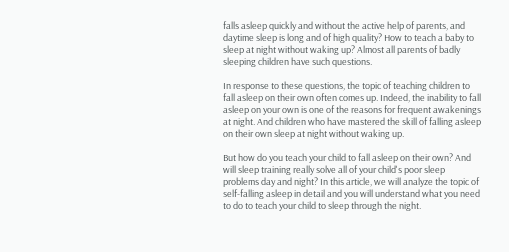falls asleep quickly and without the active help of parents, and daytime sleep is long and of high quality? How to teach a baby to sleep at night without waking up? Almost all parents of badly sleeping children have such questions.

In response to these questions, the topic of teaching children to fall asleep on their own often comes up. Indeed, the inability to fall asleep on your own is one of the reasons for frequent awakenings at night. And children who have mastered the skill of falling asleep on their own sleep at night without waking up.

But how do you teach your child to fall asleep on their own? And will sleep training really solve all of your child's poor sleep problems day and night? In this article, we will analyze the topic of self-falling asleep in detail and you will understand what you need to do to teach your child to sleep through the night.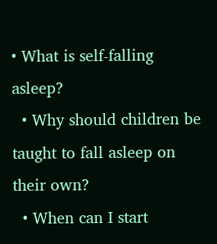• What is self-falling asleep?
  • Why should children be taught to fall asleep on their own?
  • When can I start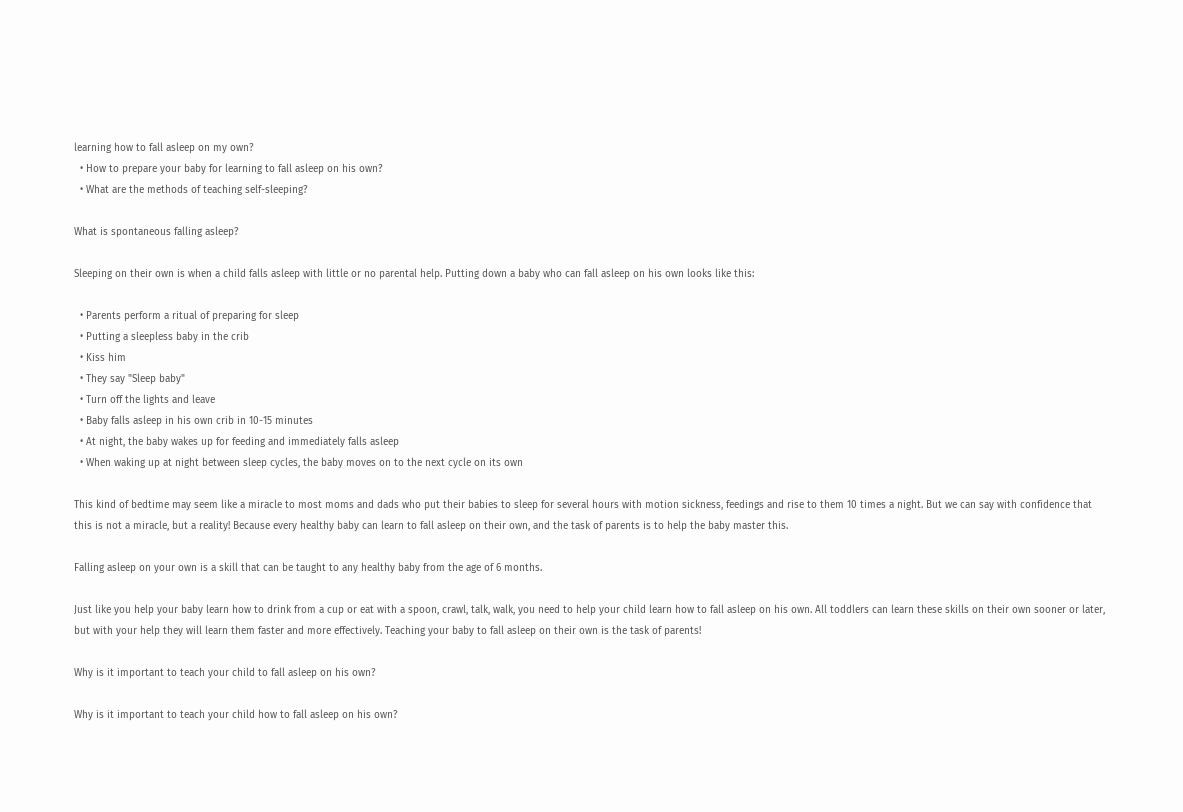learning how to fall asleep on my own?
  • How to prepare your baby for learning to fall asleep on his own?
  • What are the methods of teaching self-sleeping?

What is spontaneous falling asleep?

Sleeping on their own is when a child falls asleep with little or no parental help. Putting down a baby who can fall asleep on his own looks like this:

  • Parents perform a ritual of preparing for sleep
  • Putting a sleepless baby in the crib
  • Kiss him
  • They say "Sleep baby"
  • Turn off the lights and leave
  • Baby falls asleep in his own crib in 10-15 minutes
  • At night, the baby wakes up for feeding and immediately falls asleep
  • When waking up at night between sleep cycles, the baby moves on to the next cycle on its own

This kind of bedtime may seem like a miracle to most moms and dads who put their babies to sleep for several hours with motion sickness, feedings and rise to them 10 times a night. But we can say with confidence that this is not a miracle, but a reality! Because every healthy baby can learn to fall asleep on their own, and the task of parents is to help the baby master this.

Falling asleep on your own is a skill that can be taught to any healthy baby from the age of 6 months.

Just like you help your baby learn how to drink from a cup or eat with a spoon, crawl, talk, walk, you need to help your child learn how to fall asleep on his own. All toddlers can learn these skills on their own sooner or later, but with your help they will learn them faster and more effectively. Teaching your baby to fall asleep on their own is the task of parents!

Why is it important to teach your child to fall asleep on his own?

Why is it important to teach your child how to fall asleep on his own?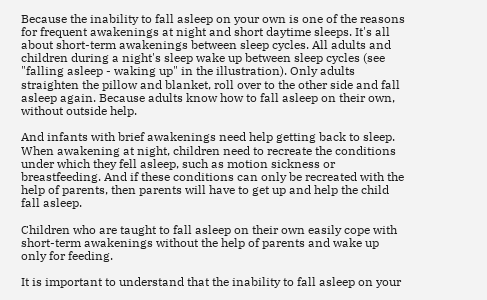Because the inability to fall asleep on your own is one of the reasons for frequent awakenings at night and short daytime sleeps. It's all about short-term awakenings between sleep cycles. All adults and children during a night's sleep wake up between sleep cycles (see "falling asleep - waking up" in the illustration). Only adults straighten the pillow and blanket, roll over to the other side and fall asleep again. Because adults know how to fall asleep on their own, without outside help.

And infants with brief awakenings need help getting back to sleep. When awakening at night, children need to recreate the conditions under which they fell asleep, such as motion sickness or breastfeeding. And if these conditions can only be recreated with the help of parents, then parents will have to get up and help the child fall asleep.

Children who are taught to fall asleep on their own easily cope with short-term awakenings without the help of parents and wake up only for feeding.

It is important to understand that the inability to fall asleep on your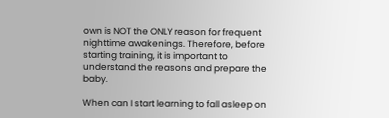own is NOT the ONLY reason for frequent nighttime awakenings. Therefore, before starting training, it is important to understand the reasons and prepare the baby.

When can I start learning to fall asleep on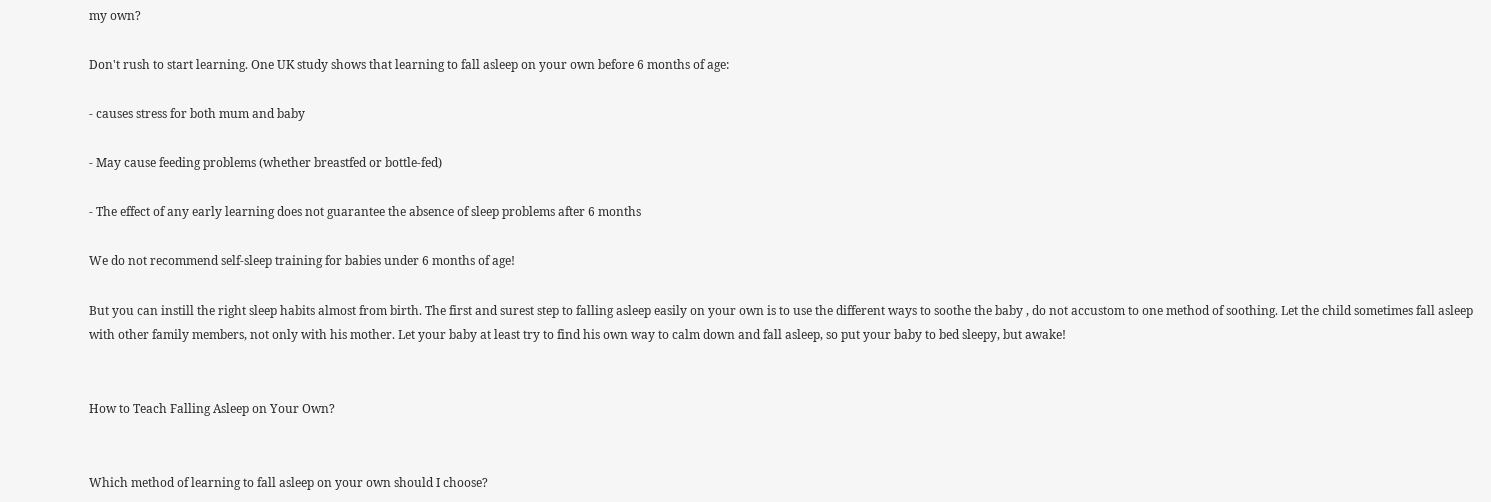my own?

Don't rush to start learning. One UK study shows that learning to fall asleep on your own before 6 months of age:

- causes stress for both mum and baby

- May cause feeding problems (whether breastfed or bottle-fed)

- The effect of any early learning does not guarantee the absence of sleep problems after 6 months

We do not recommend self-sleep training for babies under 6 months of age!

But you can instill the right sleep habits almost from birth. The first and surest step to falling asleep easily on your own is to use the different ways to soothe the baby , do not accustom to one method of soothing. Let the child sometimes fall asleep with other family members, not only with his mother. Let your baby at least try to find his own way to calm down and fall asleep, so put your baby to bed sleepy, but awake!


How to Teach Falling Asleep on Your Own?


Which method of learning to fall asleep on your own should I choose?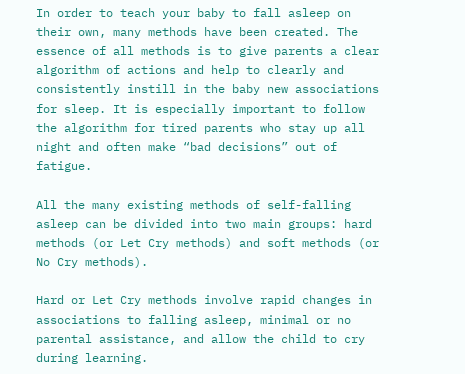In order to teach your baby to fall asleep on their own, many methods have been created. The essence of all methods is to give parents a clear algorithm of actions and help to clearly and consistently instill in the baby new associations for sleep. It is especially important to follow the algorithm for tired parents who stay up all night and often make “bad decisions” out of fatigue.

All the many existing methods of self-falling asleep can be divided into two main groups: hard methods (or Let Cry methods) and soft methods (or No Cry methods).

Hard or Let Cry methods involve rapid changes in associations to falling asleep, minimal or no parental assistance, and allow the child to cry during learning.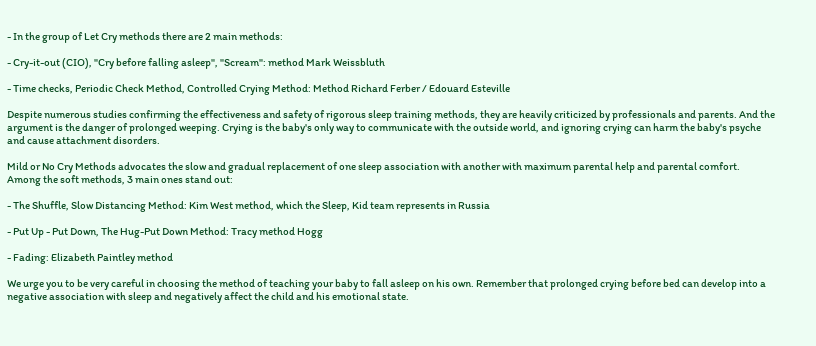- In the group of Let Cry methods there are 2 main methods:

- Cry-it-out (CIO), "Cry before falling asleep", "Scream": method Mark Weissbluth

- Time checks, Periodic Check Method, Controlled Crying Method: Method Richard Ferber / Edouard Esteville

Despite numerous studies confirming the effectiveness and safety of rigorous sleep training methods, they are heavily criticized by professionals and parents. And the argument is the danger of prolonged weeping. Crying is the baby's only way to communicate with the outside world, and ignoring crying can harm the baby's psyche and cause attachment disorders.

Mild or No Cry Methods advocates the slow and gradual replacement of one sleep association with another with maximum parental help and parental comfort. Among the soft methods, 3 main ones stand out:

- The Shuffle, Slow Distancing Method: Kim West method, which the Sleep, Kid team represents in Russia

- Put Up - Put Down, The Hug-Put Down Method: Tracy method Hogg

- Fading: Elizabeth Paintley method

We urge you to be very careful in choosing the method of teaching your baby to fall asleep on his own. Remember that prolonged crying before bed can develop into a negative association with sleep and negatively affect the child and his emotional state.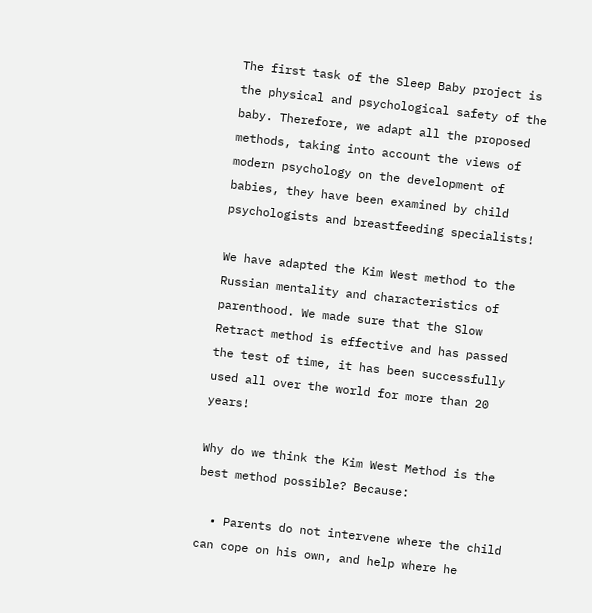The first task of the Sleep Baby project is the physical and psychological safety of the baby. Therefore, we adapt all the proposed methods, taking into account the views of modern psychology on the development of babies, they have been examined by child psychologists and breastfeeding specialists!

We have adapted the Kim West method to the Russian mentality and characteristics of parenthood. We made sure that the Slow Retract method is effective and has passed the test of time, it has been successfully used all over the world for more than 20 years!

Why do we think the Kim West Method is the best method possible? Because:

  • Parents do not intervene where the child can cope on his own, and help where he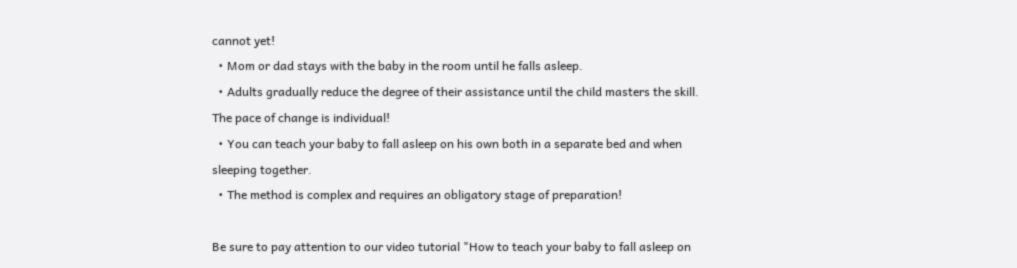cannot yet!
  • Mom or dad stays with the baby in the room until he falls asleep.
  • Adults gradually reduce the degree of their assistance until the child masters the skill. The pace of change is individual!
  • You can teach your baby to fall asleep on his own both in a separate bed and when sleeping together.
  • The method is complex and requires an obligatory stage of preparation!

Be sure to pay attention to our video tutorial "How to teach your baby to fall asleep on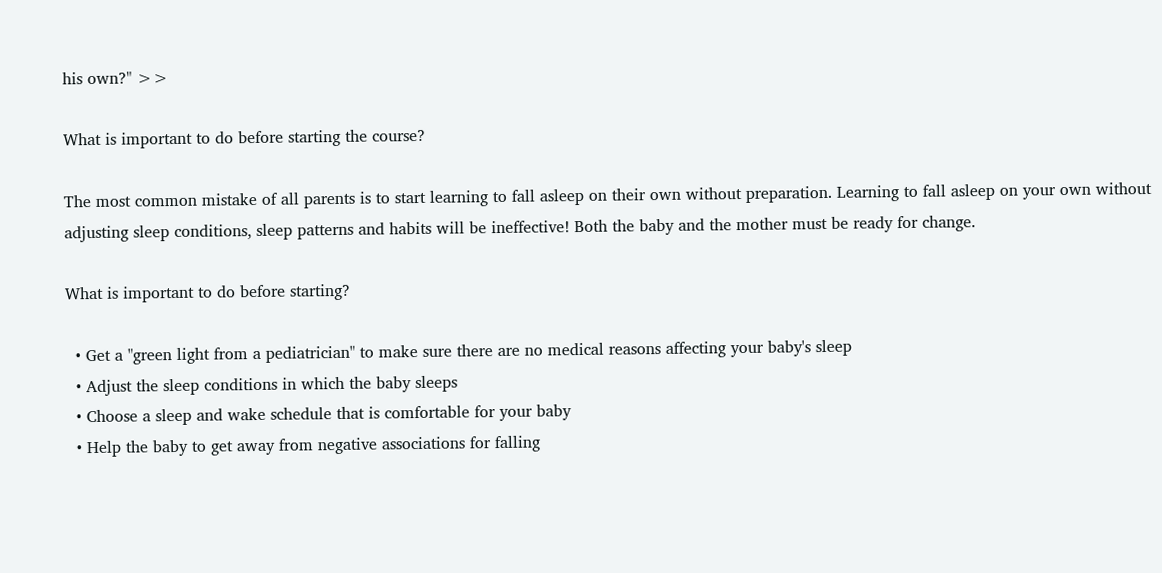his own?" >>

What is important to do before starting the course?

The most common mistake of all parents is to start learning to fall asleep on their own without preparation. Learning to fall asleep on your own without adjusting sleep conditions, sleep patterns and habits will be ineffective! Both the baby and the mother must be ready for change.

What is important to do before starting?

  • Get a "green light from a pediatrician" to make sure there are no medical reasons affecting your baby's sleep
  • Adjust the sleep conditions in which the baby sleeps
  • Choose a sleep and wake schedule that is comfortable for your baby
  • Help the baby to get away from negative associations for falling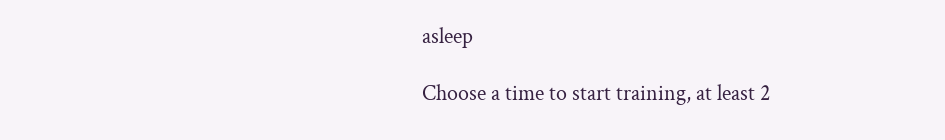asleep

Choose a time to start training, at least 2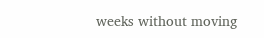weeks without moving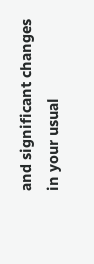and significant changes in your usual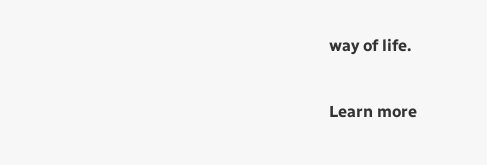way of life.

Learn more